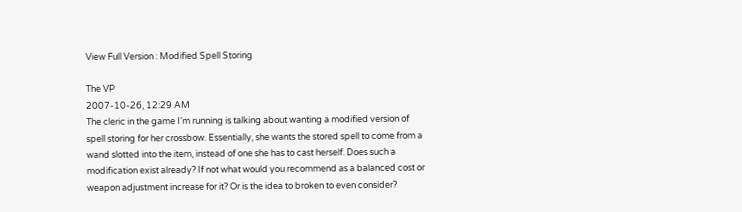View Full Version : Modified Spell Storing

The VP
2007-10-26, 12:29 AM
The cleric in the game I'm running is talking about wanting a modified version of spell storing for her crossbow. Essentially, she wants the stored spell to come from a wand slotted into the item, instead of one she has to cast herself. Does such a modification exist already? If not what would you recommend as a balanced cost or weapon adjustment increase for it? Or is the idea to broken to even consider?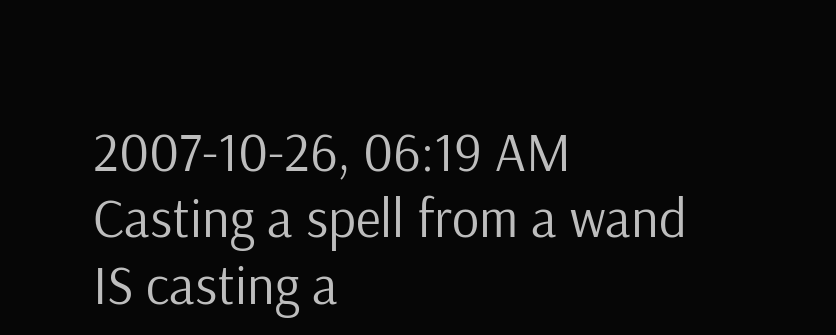2007-10-26, 06:19 AM
Casting a spell from a wand IS casting a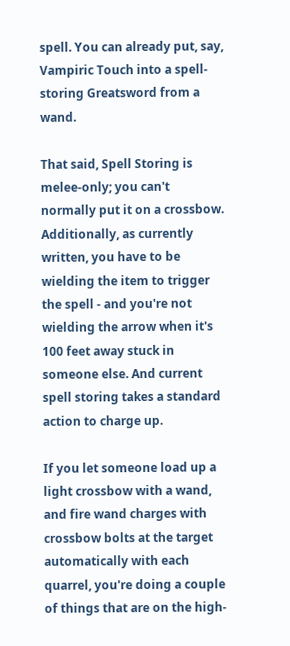spell. You can already put, say, Vampiric Touch into a spell-storing Greatsword from a wand.

That said, Spell Storing is melee-only; you can't normally put it on a crossbow. Additionally, as currently written, you have to be wielding the item to trigger the spell - and you're not wielding the arrow when it's 100 feet away stuck in someone else. And current spell storing takes a standard action to charge up.

If you let someone load up a light crossbow with a wand, and fire wand charges with crossbow bolts at the target automatically with each quarrel, you're doing a couple of things that are on the high-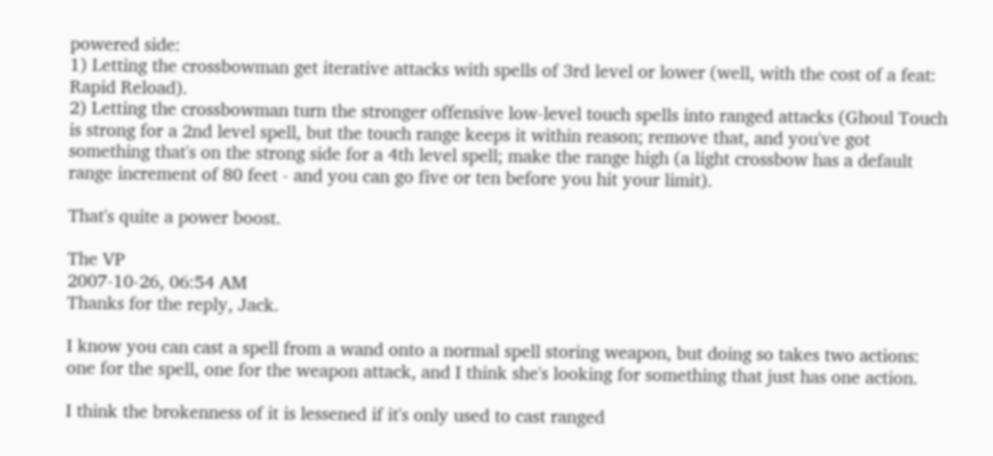powered side:
1) Letting the crossbowman get iterative attacks with spells of 3rd level or lower (well, with the cost of a feat: Rapid Reload).
2) Letting the crossbowman turn the stronger offensive low-level touch spells into ranged attacks (Ghoul Touch is strong for a 2nd level spell, but the touch range keeps it within reason; remove that, and you've got something that's on the strong side for a 4th level spell; make the range high (a light crossbow has a default range increment of 80 feet - and you can go five or ten before you hit your limit).

That's quite a power boost.

The VP
2007-10-26, 06:54 AM
Thanks for the reply, Jack.

I know you can cast a spell from a wand onto a normal spell storing weapon, but doing so takes two actions: one for the spell, one for the weapon attack, and I think she's looking for something that just has one action.

I think the brokenness of it is lessened if it's only used to cast ranged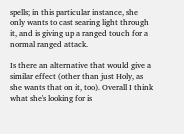spells; in this particular instance, she only wants to cast searing light through it, and is giving up a ranged touch for a normal ranged attack.

Is there an alternative that would give a similar effect (other than just Holy, as she wants that on it, too). Overall I think what she's looking for is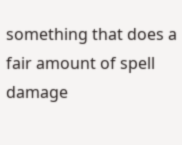something that does a fair amount of spell damage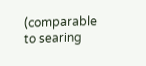(comparable to searing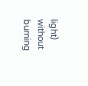light) without burning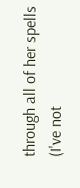through all of her spells (I've not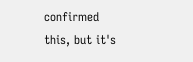confirmed this, but it's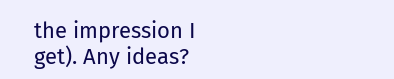the impression I get). Any ideas?